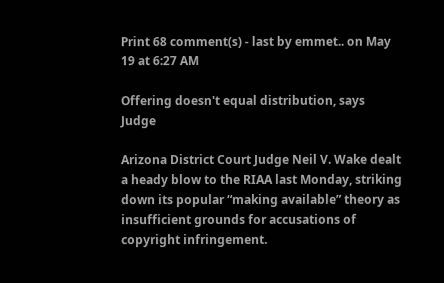Print 68 comment(s) - last by emmet.. on May 19 at 6:27 AM

Offering doesn't equal distribution, says Judge

Arizona District Court Judge Neil V. Wake dealt a heady blow to the RIAA last Monday, striking down its popular “making available” theory as insufficient grounds for accusations of copyright infringement.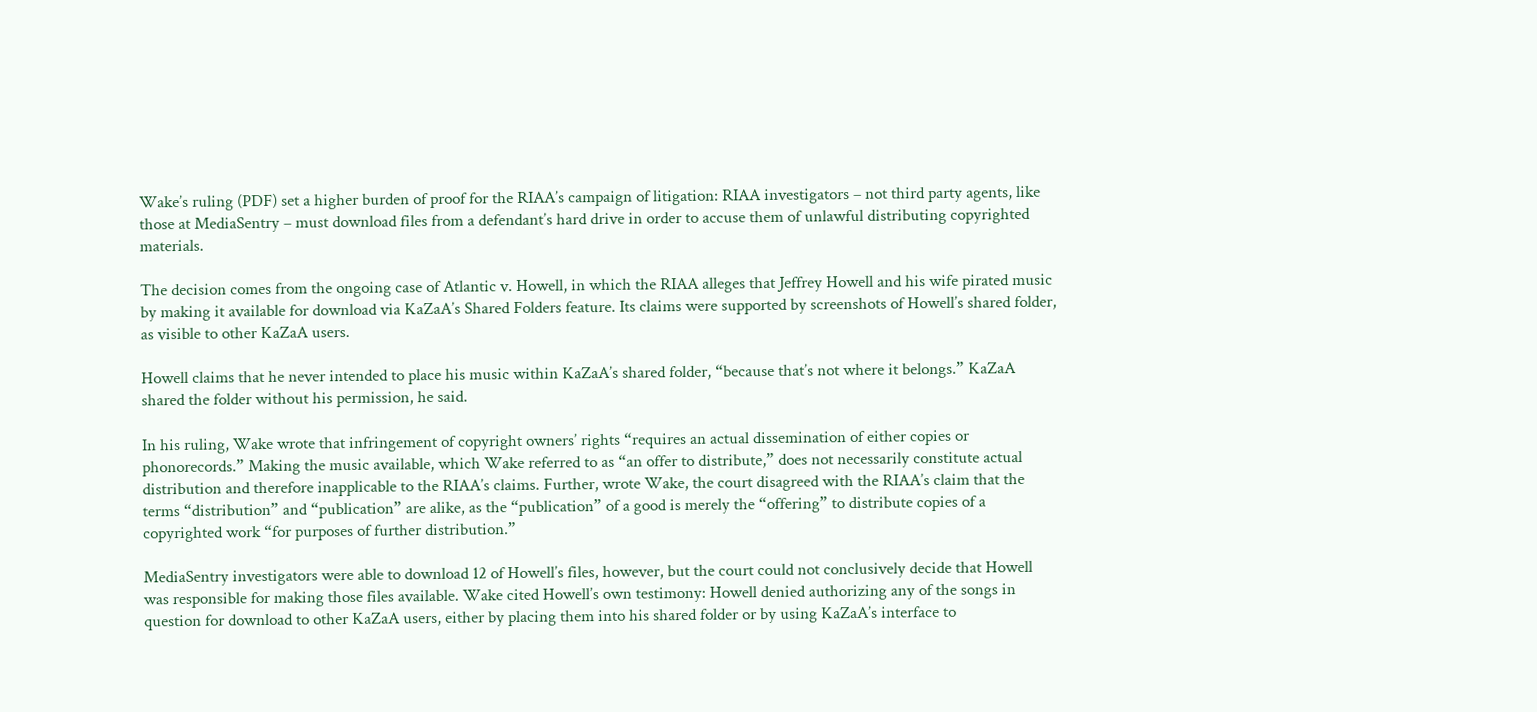Wake’s ruling (PDF) set a higher burden of proof for the RIAA’s campaign of litigation: RIAA investigators – not third party agents, like those at MediaSentry – must download files from a defendant’s hard drive in order to accuse them of unlawful distributing copyrighted materials.

The decision comes from the ongoing case of Atlantic v. Howell, in which the RIAA alleges that Jeffrey Howell and his wife pirated music by making it available for download via KaZaA’s Shared Folders feature. Its claims were supported by screenshots of Howell’s shared folder, as visible to other KaZaA users.

Howell claims that he never intended to place his music within KaZaA’s shared folder, “because that’s not where it belongs.” KaZaA shared the folder without his permission, he said.

In his ruling, Wake wrote that infringement of copyright owners’ rights “requires an actual dissemination of either copies or phonorecords.” Making the music available, which Wake referred to as “an offer to distribute,” does not necessarily constitute actual distribution and therefore inapplicable to the RIAA’s claims. Further, wrote Wake, the court disagreed with the RIAA’s claim that the terms “distribution” and “publication” are alike, as the “publication” of a good is merely the “offering” to distribute copies of a copyrighted work “for purposes of further distribution.”

MediaSentry investigators were able to download 12 of Howell’s files, however, but the court could not conclusively decide that Howell was responsible for making those files available. Wake cited Howell’s own testimony: Howell denied authorizing any of the songs in question for download to other KaZaA users, either by placing them into his shared folder or by using KaZaA’s interface to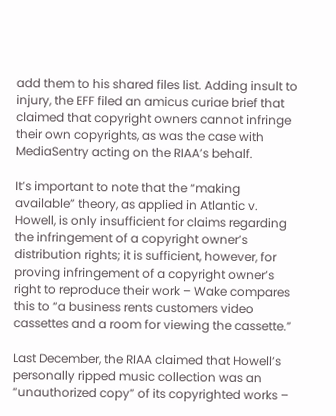add them to his shared files list. Adding insult to injury, the EFF filed an amicus curiae brief that claimed that copyright owners cannot infringe their own copyrights, as was the case with MediaSentry acting on the RIAA’s behalf.

It’s important to note that the “making available” theory, as applied in Atlantic v. Howell, is only insufficient for claims regarding the infringement of a copyright owner’s distribution rights; it is sufficient, however, for proving infringement of a copyright owner’s right to reproduce their work – Wake compares this to “a business rents customers video cassettes and a room for viewing the cassette.”

Last December, the RIAA claimed that Howell’s personally ripped music collection was an “unauthorized copy” of its copyrighted works –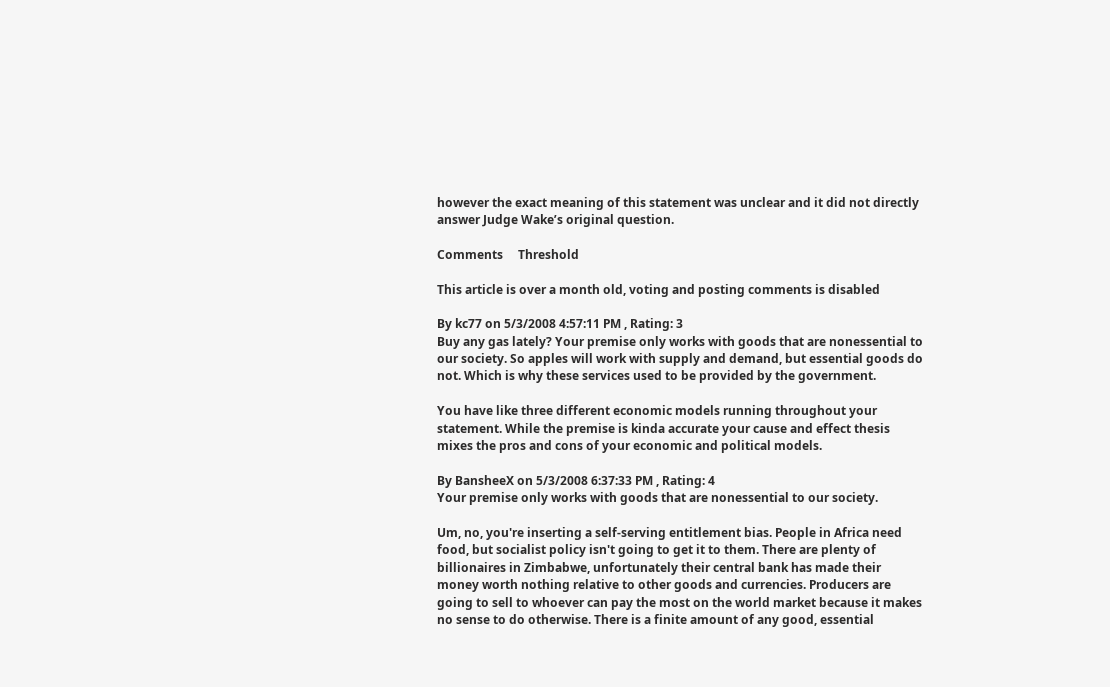however the exact meaning of this statement was unclear and it did not directly answer Judge Wake’s original question.

Comments     Threshold

This article is over a month old, voting and posting comments is disabled

By kc77 on 5/3/2008 4:57:11 PM , Rating: 3
Buy any gas lately? Your premise only works with goods that are nonessential to our society. So apples will work with supply and demand, but essential goods do not. Which is why these services used to be provided by the government.

You have like three different economic models running throughout your statement. While the premise is kinda accurate your cause and effect thesis mixes the pros and cons of your economic and political models.

By BansheeX on 5/3/2008 6:37:33 PM , Rating: 4
Your premise only works with goods that are nonessential to our society.

Um, no, you're inserting a self-serving entitlement bias. People in Africa need food, but socialist policy isn't going to get it to them. There are plenty of billionaires in Zimbabwe, unfortunately their central bank has made their money worth nothing relative to other goods and currencies. Producers are going to sell to whoever can pay the most on the world market because it makes no sense to do otherwise. There is a finite amount of any good, essential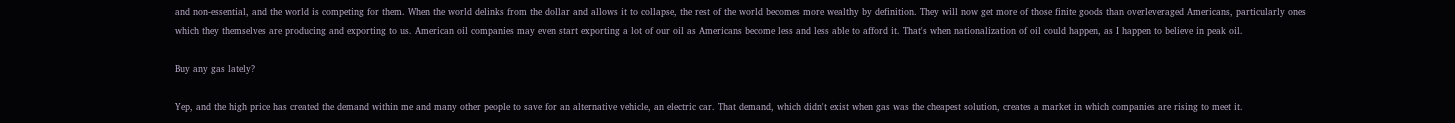and non-essential, and the world is competing for them. When the world delinks from the dollar and allows it to collapse, the rest of the world becomes more wealthy by definition. They will now get more of those finite goods than overleveraged Americans, particularly ones which they themselves are producing and exporting to us. American oil companies may even start exporting a lot of our oil as Americans become less and less able to afford it. That's when nationalization of oil could happen, as I happen to believe in peak oil.

Buy any gas lately?

Yep, and the high price has created the demand within me and many other people to save for an alternative vehicle, an electric car. That demand, which didn't exist when gas was the cheapest solution, creates a market in which companies are rising to meet it.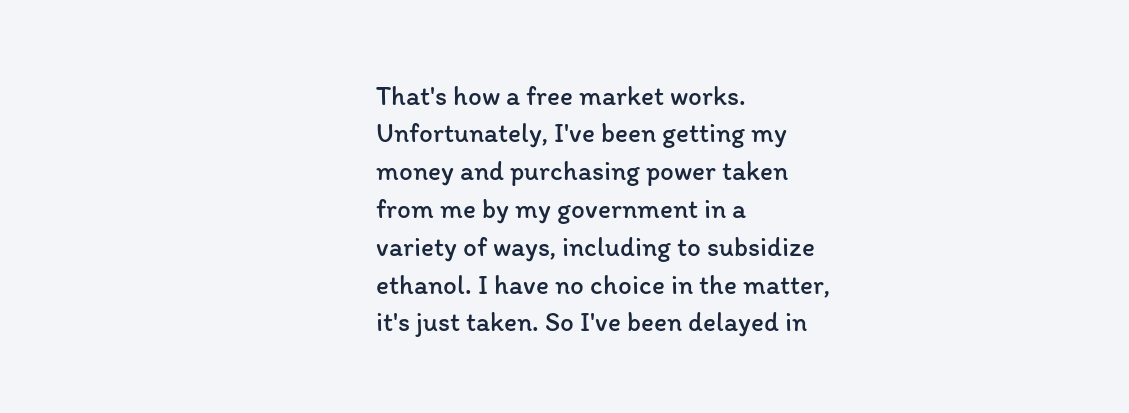That's how a free market works. Unfortunately, I've been getting my money and purchasing power taken from me by my government in a variety of ways, including to subsidize ethanol. I have no choice in the matter, it's just taken. So I've been delayed in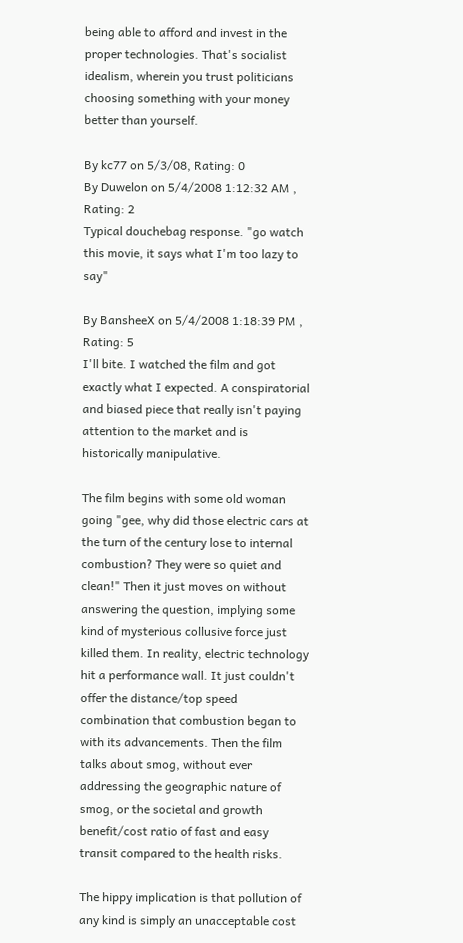being able to afford and invest in the proper technologies. That's socialist idealism, wherein you trust politicians choosing something with your money better than yourself.

By kc77 on 5/3/08, Rating: 0
By Duwelon on 5/4/2008 1:12:32 AM , Rating: 2
Typical douchebag response. "go watch this movie, it says what I'm too lazy to say"

By BansheeX on 5/4/2008 1:18:39 PM , Rating: 5
I'll bite. I watched the film and got exactly what I expected. A conspiratorial and biased piece that really isn't paying attention to the market and is historically manipulative.

The film begins with some old woman going "gee, why did those electric cars at the turn of the century lose to internal combustion? They were so quiet and clean!" Then it just moves on without answering the question, implying some kind of mysterious collusive force just killed them. In reality, electric technology hit a performance wall. It just couldn't offer the distance/top speed combination that combustion began to with its advancements. Then the film talks about smog, without ever addressing the geographic nature of smog, or the societal and growth benefit/cost ratio of fast and easy transit compared to the health risks.

The hippy implication is that pollution of any kind is simply an unacceptable cost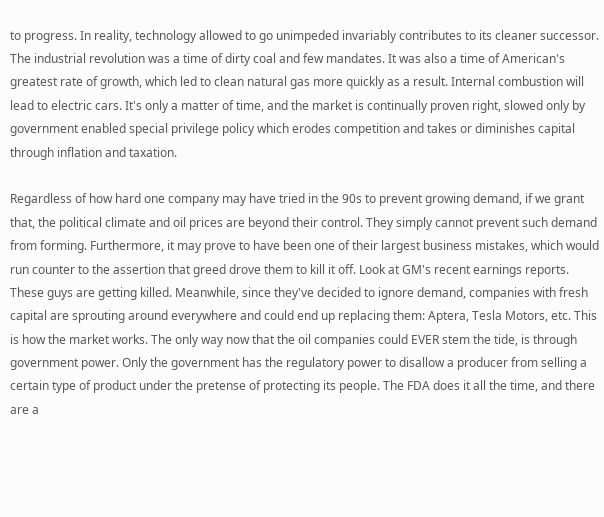to progress. In reality, technology allowed to go unimpeded invariably contributes to its cleaner successor. The industrial revolution was a time of dirty coal and few mandates. It was also a time of American's greatest rate of growth, which led to clean natural gas more quickly as a result. Internal combustion will lead to electric cars. It's only a matter of time, and the market is continually proven right, slowed only by government enabled special privilege policy which erodes competition and takes or diminishes capital through inflation and taxation.

Regardless of how hard one company may have tried in the 90s to prevent growing demand, if we grant that, the political climate and oil prices are beyond their control. They simply cannot prevent such demand from forming. Furthermore, it may prove to have been one of their largest business mistakes, which would run counter to the assertion that greed drove them to kill it off. Look at GM's recent earnings reports. These guys are getting killed. Meanwhile, since they've decided to ignore demand, companies with fresh capital are sprouting around everywhere and could end up replacing them: Aptera, Tesla Motors, etc. This is how the market works. The only way now that the oil companies could EVER stem the tide, is through government power. Only the government has the regulatory power to disallow a producer from selling a certain type of product under the pretense of protecting its people. The FDA does it all the time, and there are a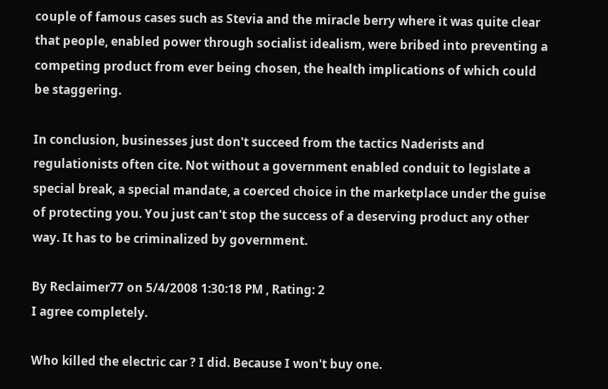couple of famous cases such as Stevia and the miracle berry where it was quite clear that people, enabled power through socialist idealism, were bribed into preventing a competing product from ever being chosen, the health implications of which could be staggering.

In conclusion, businesses just don't succeed from the tactics Naderists and regulationists often cite. Not without a government enabled conduit to legislate a special break, a special mandate, a coerced choice in the marketplace under the guise of protecting you. You just can't stop the success of a deserving product any other way. It has to be criminalized by government.

By Reclaimer77 on 5/4/2008 1:30:18 PM , Rating: 2
I agree completely.

Who killed the electric car ? I did. Because I won't buy one.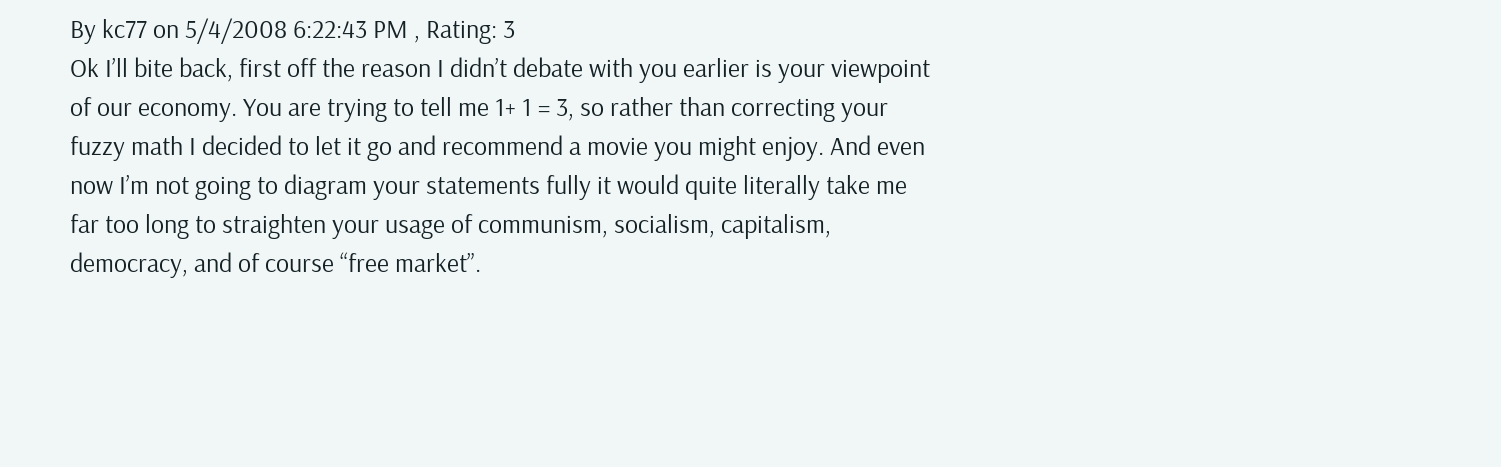By kc77 on 5/4/2008 6:22:43 PM , Rating: 3
Ok I’ll bite back, first off the reason I didn’t debate with you earlier is your viewpoint of our economy. You are trying to tell me 1+ 1 = 3, so rather than correcting your fuzzy math I decided to let it go and recommend a movie you might enjoy. And even now I’m not going to diagram your statements fully it would quite literally take me far too long to straighten your usage of communism, socialism, capitalism, democracy, and of course “free market”.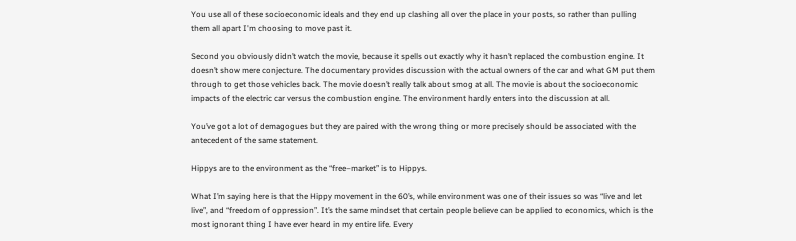You use all of these socioeconomic ideals and they end up clashing all over the place in your posts, so rather than pulling them all apart I'm choosing to move past it.

Second you obviously didn’t watch the movie, because it spells out exactly why it hasn’t replaced the combustion engine. It doesn’t show mere conjecture. The documentary provides discussion with the actual owners of the car and what GM put them through to get those vehicles back. The movie doesn’t really talk about smog at all. The movie is about the socioeconomic impacts of the electric car versus the combustion engine. The environment hardly enters into the discussion at all.

You’ve got a lot of demagogues but they are paired with the wrong thing or more precisely should be associated with the antecedent of the same statement.

Hippys are to the environment as the “free–market” is to Hippys.

What I’m saying here is that the Hippy movement in the 60’s, while environment was one of their issues so was “live and let live”, and “freedom of oppression”. It’s the same mindset that certain people believe can be applied to economics, which is the most ignorant thing I have ever heard in my entire life. Every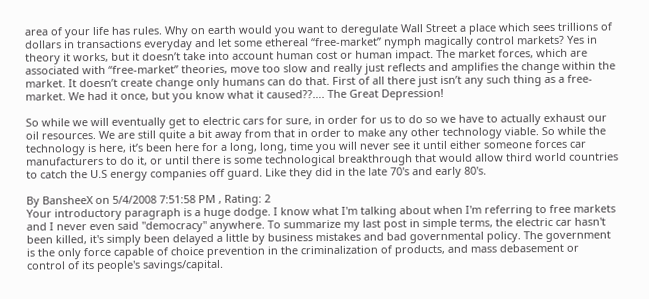area of your life has rules. Why on earth would you want to deregulate Wall Street a place which sees trillions of dollars in transactions everyday and let some ethereal “free-market” nymph magically control markets? Yes in theory it works, but it doesn’t take into account human cost or human impact. The market forces, which are associated with “free-market” theories, move too slow and really just reflects and amplifies the change within the market. It doesn’t create change only humans can do that. First of all there just isn’t any such thing as a free-market. We had it once, but you know what it caused??…. The Great Depression!

So while we will eventually get to electric cars for sure, in order for us to do so we have to actually exhaust our oil resources. We are still quite a bit away from that in order to make any other technology viable. So while the technology is here, it’s been here for a long, long, time you will never see it until either someone forces car manufacturers to do it, or until there is some technological breakthrough that would allow third world countries to catch the U.S energy companies off guard. Like they did in the late 70's and early 80's.

By BansheeX on 5/4/2008 7:51:58 PM , Rating: 2
Your introductory paragraph is a huge dodge. I know what I'm talking about when I'm referring to free markets and I never even said "democracy" anywhere. To summarize my last post in simple terms, the electric car hasn't been killed, it's simply been delayed a little by business mistakes and bad governmental policy. The government is the only force capable of choice prevention in the criminalization of products, and mass debasement or control of its people's savings/capital.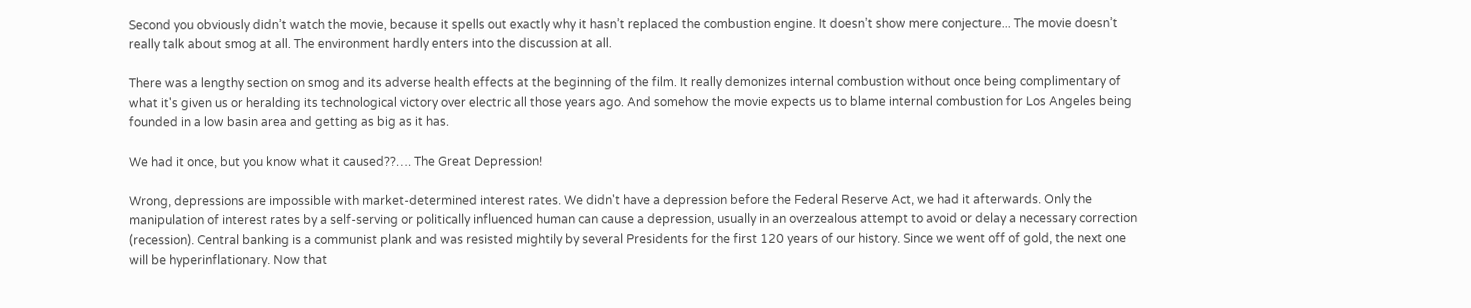Second you obviously didn’t watch the movie, because it spells out exactly why it hasn’t replaced the combustion engine. It doesn’t show mere conjecture... The movie doesn’t really talk about smog at all. The environment hardly enters into the discussion at all.

There was a lengthy section on smog and its adverse health effects at the beginning of the film. It really demonizes internal combustion without once being complimentary of what it's given us or heralding its technological victory over electric all those years ago. And somehow the movie expects us to blame internal combustion for Los Angeles being founded in a low basin area and getting as big as it has.

We had it once, but you know what it caused??…. The Great Depression!

Wrong, depressions are impossible with market-determined interest rates. We didn't have a depression before the Federal Reserve Act, we had it afterwards. Only the manipulation of interest rates by a self-serving or politically influenced human can cause a depression, usually in an overzealous attempt to avoid or delay a necessary correction (recession). Central banking is a communist plank and was resisted mightily by several Presidents for the first 120 years of our history. Since we went off of gold, the next one will be hyperinflationary. Now that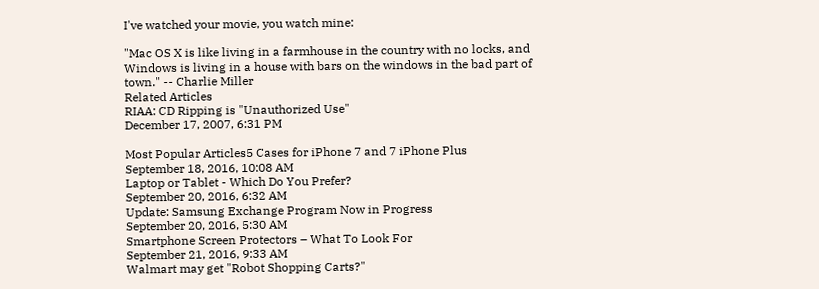I've watched your movie, you watch mine:

"Mac OS X is like living in a farmhouse in the country with no locks, and Windows is living in a house with bars on the windows in the bad part of town." -- Charlie Miller
Related Articles
RIAA: CD Ripping is "Unauthorized Use"
December 17, 2007, 6:31 PM

Most Popular Articles5 Cases for iPhone 7 and 7 iPhone Plus
September 18, 2016, 10:08 AM
Laptop or Tablet - Which Do You Prefer?
September 20, 2016, 6:32 AM
Update: Samsung Exchange Program Now in Progress
September 20, 2016, 5:30 AM
Smartphone Screen Protectors – What To Look For
September 21, 2016, 9:33 AM
Walmart may get "Robot Shopping Carts?"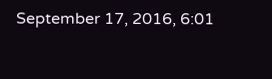September 17, 2016, 6:01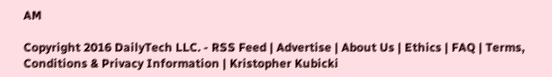AM

Copyright 2016 DailyTech LLC. - RSS Feed | Advertise | About Us | Ethics | FAQ | Terms, Conditions & Privacy Information | Kristopher Kubicki